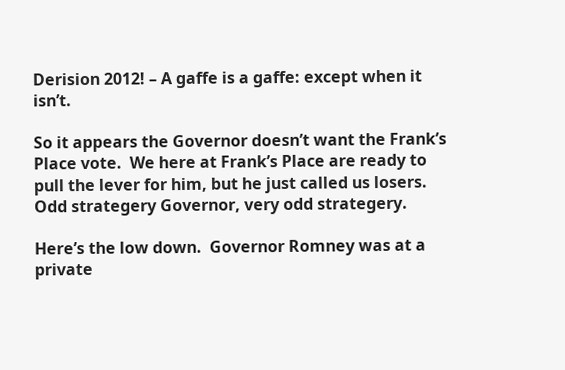Derision 2012! – A gaffe is a gaffe: except when it isn’t.

So it appears the Governor doesn’t want the Frank’s Place vote.  We here at Frank’s Place are ready to pull the lever for him, but he just called us losers.  Odd strategery Governor, very odd strategery.

Here’s the low down.  Governor Romney was at a private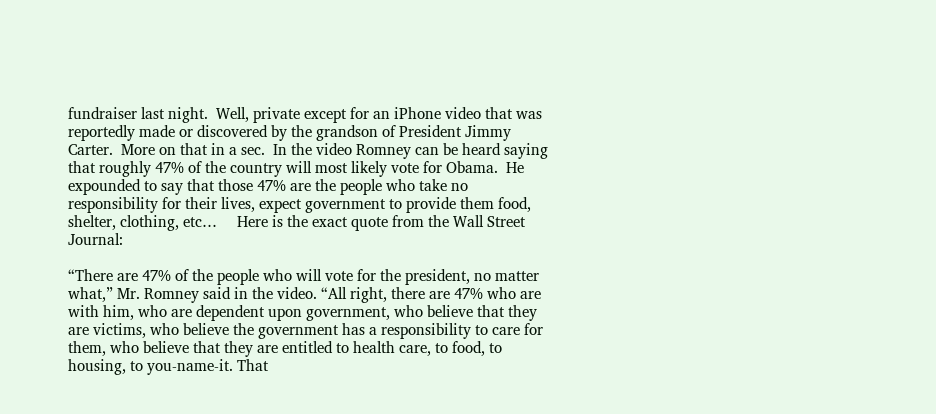fundraiser last night.  Well, private except for an iPhone video that was reportedly made or discovered by the grandson of President Jimmy Carter.  More on that in a sec.  In the video Romney can be heard saying that roughly 47% of the country will most likely vote for Obama.  He expounded to say that those 47% are the people who take no responsibility for their lives, expect government to provide them food, shelter, clothing, etc…     Here is the exact quote from the Wall Street Journal:

“There are 47% of the people who will vote for the president, no matter what,” Mr. Romney said in the video. “All right, there are 47% who are with him, who are dependent upon government, who believe that they are victims, who believe the government has a responsibility to care for them, who believe that they are entitled to health care, to food, to housing, to you-name-it. That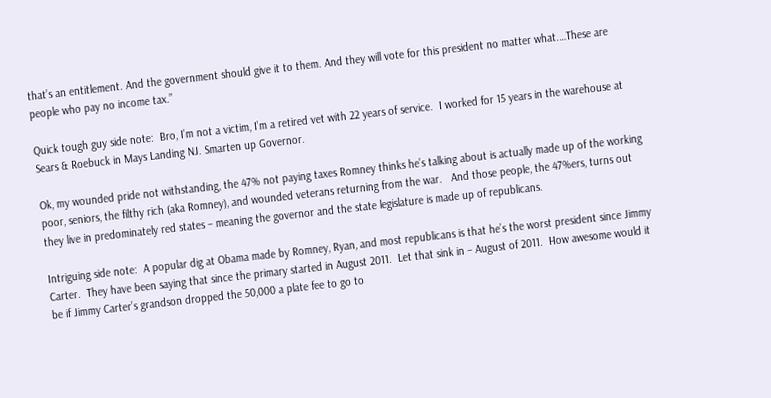that’s an entitlement. And the government should give it to them. And they will vote for this president no matter what.…These are people who pay no income tax.”

Quick tough guy side note:  Bro, I’m not a victim, I’m a retired vet with 22 years of service.  I worked for 15 years in the warehouse at Sears & Roebuck in Mays Landing NJ. Smarten up Governor.

Ok, my wounded pride not withstanding, the 47% not paying taxes Romney thinks he’s talking about is actually made up of the working poor, seniors, the filthy rich (aka Romney), and wounded veterans returning from the war.   And those people, the 47%ers, turns out they live in predominately red states – meaning the governor and the state legislature is made up of republicans.

Intriguing side note:  A popular dig at Obama made by Romney, Ryan, and most republicans is that he’s the worst president since Jimmy Carter.  They have been saying that since the primary started in August 2011.  Let that sink in – August of 2011.  How awesome would it be if Jimmy Carter’s grandson dropped the 50,000 a plate fee to go to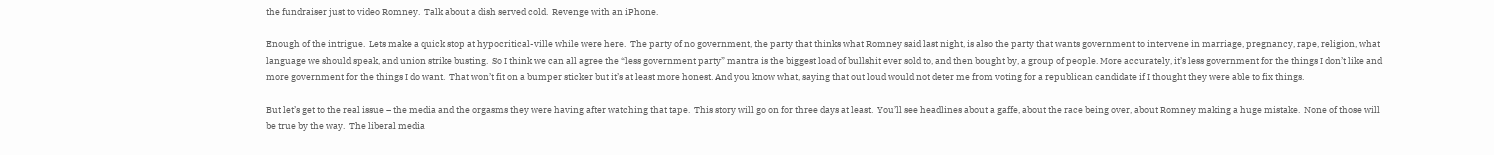the fundraiser just to video Romney.  Talk about a dish served cold.  Revenge with an iPhone.

Enough of the intrigue.  Lets make a quick stop at hypocritical-ville while were here.  The party of no government, the party that thinks what Romney said last night, is also the party that wants government to intervene in marriage, pregnancy, rape, religion, what language we should speak, and union strike busting.  So I think we can all agree the “less government party” mantra is the biggest load of bullshit ever sold to, and then bought by, a group of people. More accurately, it’s less government for the things I don’t like and more government for the things I do want.  That won’t fit on a bumper sticker but it’s at least more honest. And you know what, saying that out loud would not deter me from voting for a republican candidate if I thought they were able to fix things.

But let’s get to the real issue – the media and the orgasms they were having after watching that tape.  This story will go on for three days at least.  You’ll see headlines about a gaffe, about the race being over, about Romney making a huge mistake.  None of those will be true by the way.  The liberal media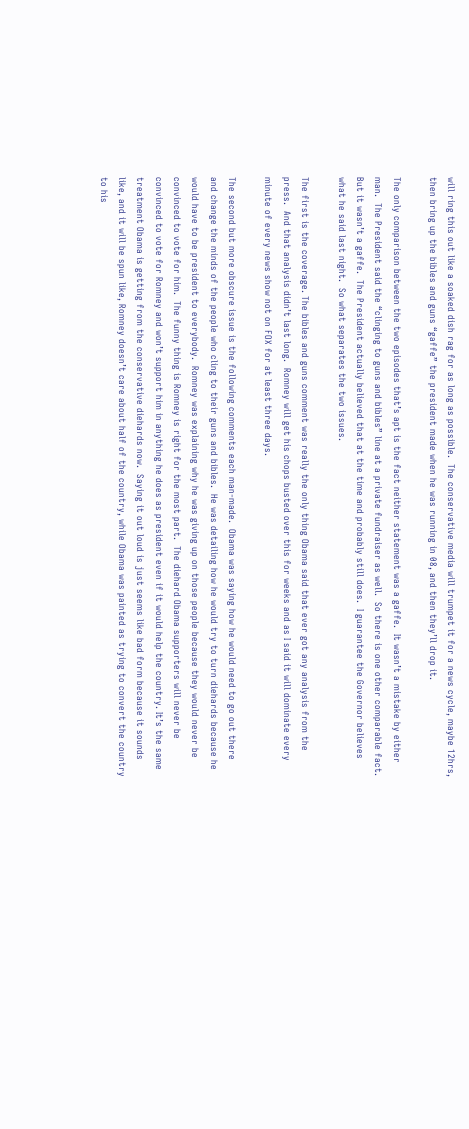will ring this out like a soaked dish rag for as long as possible.  The conservative media will trumpet it for a news cycle, maybe 12hrs, then bring up the bibles and guns “gaffe” the president made when he was running in 08, and then they’ll drop it.

The only comparison between the two episodes that’s apt is the fact neither statement was a gaffe.  It wasn’t a mistake by either man.  The President said the “clinging to guns and bibles” line at a private fundraiser as well.  So there is one other comparable fact. But it wasn’t a gaffe.  The President actually believed that at the time and probably still does.  I guarantee the Governor believes what he said last night.  So what separates the two issues.

The first is the coverage. The bibles and guns comment was really the only thing Obama said that ever got any analysis from the press.  And that analysis didn’t last long.  Romney will get his chops busted over this for weeks and as I said it will dominate every minute of every news show not on FOX for at least three days.

The second but more obscure issue is the following comments each man-made.  Obama was saying how he would need to go out there and change the minds of the people who cling to their guns and bibles.  He was detailing how he would try to turn diehards because he would have to be president to everybody.  Romney was explaining why he was giving up on those people because they would never be convinced to vote for him.  The funny thing is Romney is right for the most part.  The diehard Obama supporters will never be convinced to vote for Romney and won’t support him in anything he does as president even if it would help the country. It’s the same treatment Obama is getting from the conservative diehards now.  Saying it out loud is just seems like bad form because it sounds like, and it will be spun like, Romney doesn’t care about half of the country, while Obama was painted as trying to convert the country to his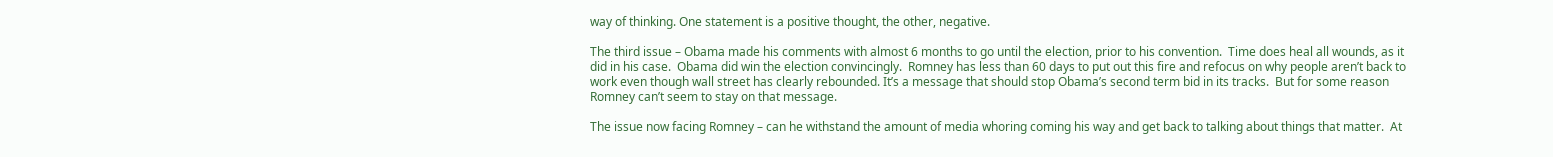way of thinking. One statement is a positive thought, the other, negative.

The third issue – Obama made his comments with almost 6 months to go until the election, prior to his convention.  Time does heal all wounds, as it did in his case.  Obama did win the election convincingly.  Romney has less than 60 days to put out this fire and refocus on why people aren’t back to work even though wall street has clearly rebounded. It’s a message that should stop Obama’s second term bid in its tracks.  But for some reason Romney can’t seem to stay on that message.

The issue now facing Romney – can he withstand the amount of media whoring coming his way and get back to talking about things that matter.  At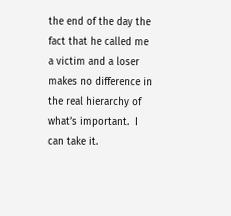the end of the day the fact that he called me a victim and a loser makes no difference in the real hierarchy of what’s important.  I can take it.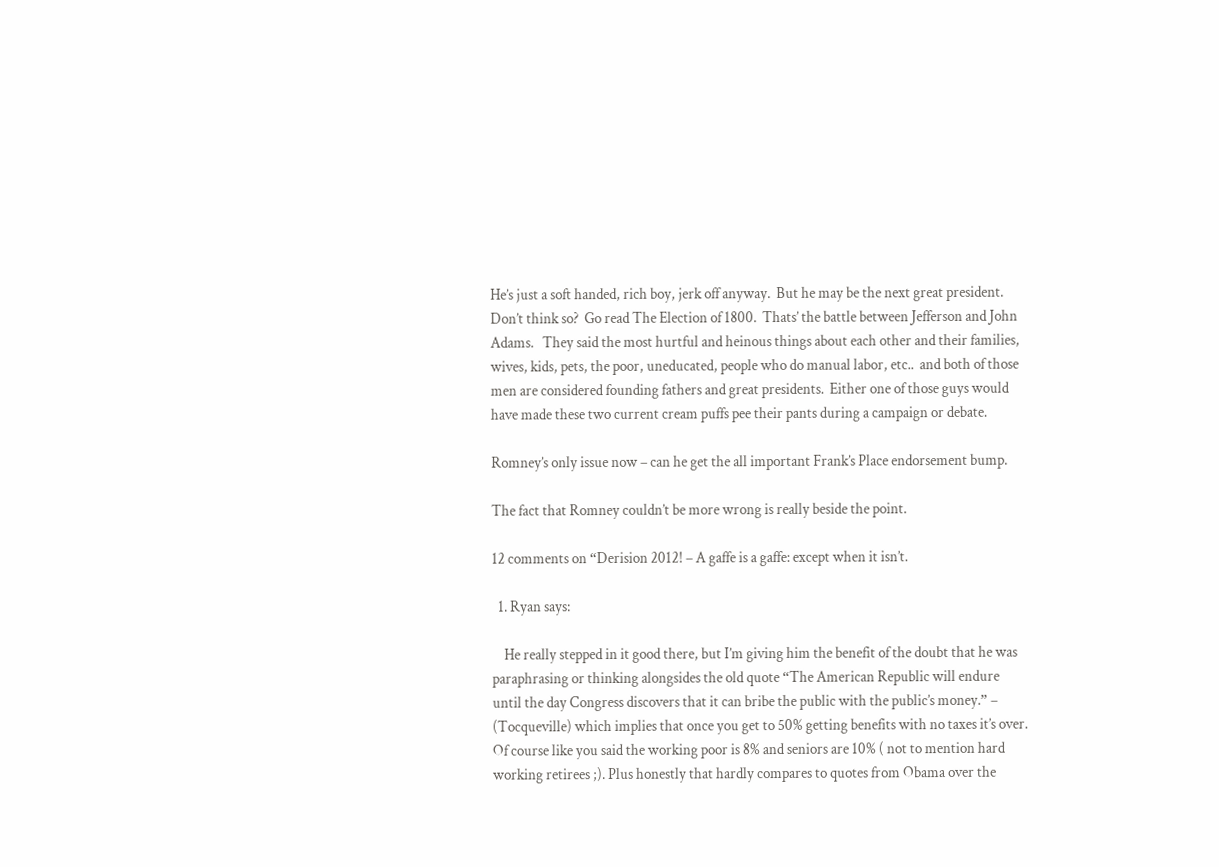He’s just a soft handed, rich boy, jerk off anyway.  But he may be the next great president.  Don’t think so?  Go read The Election of 1800.  Thats’ the battle between Jefferson and John Adams.   They said the most hurtful and heinous things about each other and their families, wives, kids, pets, the poor, uneducated, people who do manual labor, etc..  and both of those men are considered founding fathers and great presidents.  Either one of those guys would have made these two current cream puffs pee their pants during a campaign or debate.

Romney’s only issue now – can he get the all important Frank’s Place endorsement bump.

The fact that Romney couldn’t be more wrong is really beside the point.

12 comments on “Derision 2012! – A gaffe is a gaffe: except when it isn’t.

  1. Ryan says:

    He really stepped in it good there, but I’m giving him the benefit of the doubt that he was paraphrasing or thinking alongsides the old quote “The American Republic will endure until the day Congress discovers that it can bribe the public with the public’s money.” – (Tocqueville) which implies that once you get to 50% getting benefits with no taxes it’s over. Of course like you said the working poor is 8% and seniors are 10% ( not to mention hard working retirees ;). Plus honestly that hardly compares to quotes from Obama over the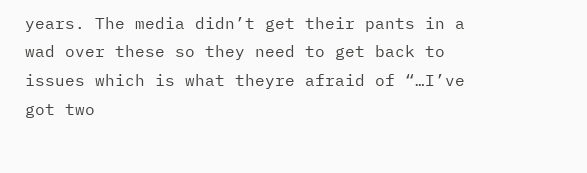years. The media didn’t get their pants in a wad over these so they need to get back to issues which is what theyre afraid of “…I’ve got two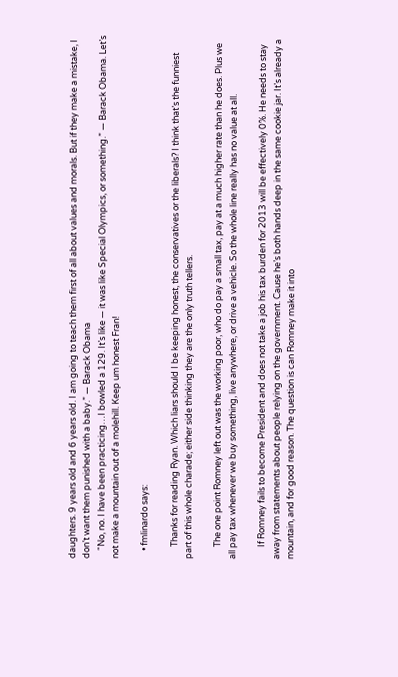daughters. 9 years old and 6 years old. I am going to teach them first of all about values and morals. But if they make a mistake, I don’t want them punished with a baby.” — Barack Obama
    “No, no. I have been practicing…I bowled a 129. It’s like — it was like Special Olympics, or something.” — Barack Obama. Let’s not make a mountain out of a molehill. Keep um honest Fran!

    • fmlinardo says:

      Thanks for reading Ryan. Which liars should I be keeping honest, the conservatives or the liberals? I think that’s the funniest part of this whole charade; either side thinking they are the only truth tellers.

      The one point Romney left out was the working poor, who do pay a small tax, pay at a much higher rate than he does. Plus we all pay tax whenever we buy something, live anywhere, or drive a vehicle. So the whole line really has no value at all.

      If Romney fails to become President and does not take a job his tax burden for 2013 will be effectively 0%. He needs to stay away from statements about people relying on the government. Cause he’s both hands deep in the same cookie jar. It’s already a mountain, and for good reason. The question is can Romney make it into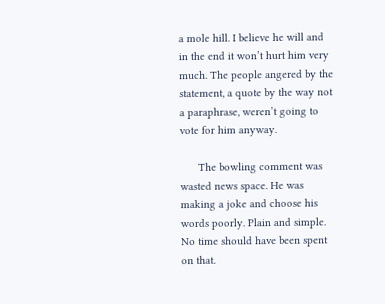a mole hill. I believe he will and in the end it won’t hurt him very much. The people angered by the statement, a quote by the way not a paraphrase, weren’t going to vote for him anyway.

      The bowling comment was wasted news space. He was making a joke and choose his words poorly. Plain and simple. No time should have been spent on that.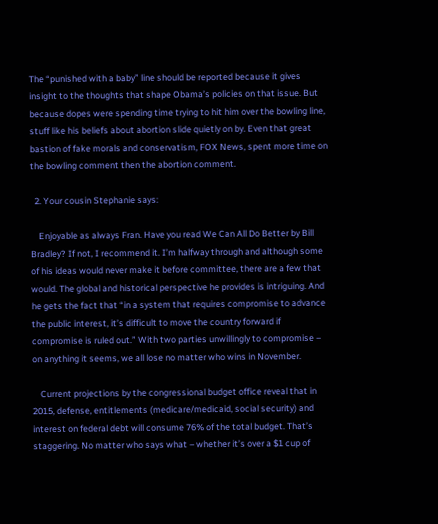The “punished with a baby” line should be reported because it gives insight to the thoughts that shape Obama’s policies on that issue. But because dopes were spending time trying to hit him over the bowling line, stuff like his beliefs about abortion slide quietly on by. Even that great bastion of fake morals and conservatism, FOX News, spent more time on the bowling comment then the abortion comment.

  2. Your cousin Stephanie says:

    Enjoyable as always Fran. Have you read We Can All Do Better by Bill Bradley? If not, I recommend it. I’m halfway through and although some of his ideas would never make it before committee, there are a few that would. The global and historical perspective he provides is intriguing. And he gets the fact that “in a system that requires compromise to advance the public interest, it’s difficult to move the country forward if compromise is ruled out.” With two parties unwillingly to compromise – on anything it seems, we all lose no matter who wins in November.

    Current projections by the congressional budget office reveal that in 2015, defense, entitlements (medicare/medicaid, social security) and interest on federal debt will consume 76% of the total budget. That’s staggering. No matter who says what – whether it’s over a $1 cup of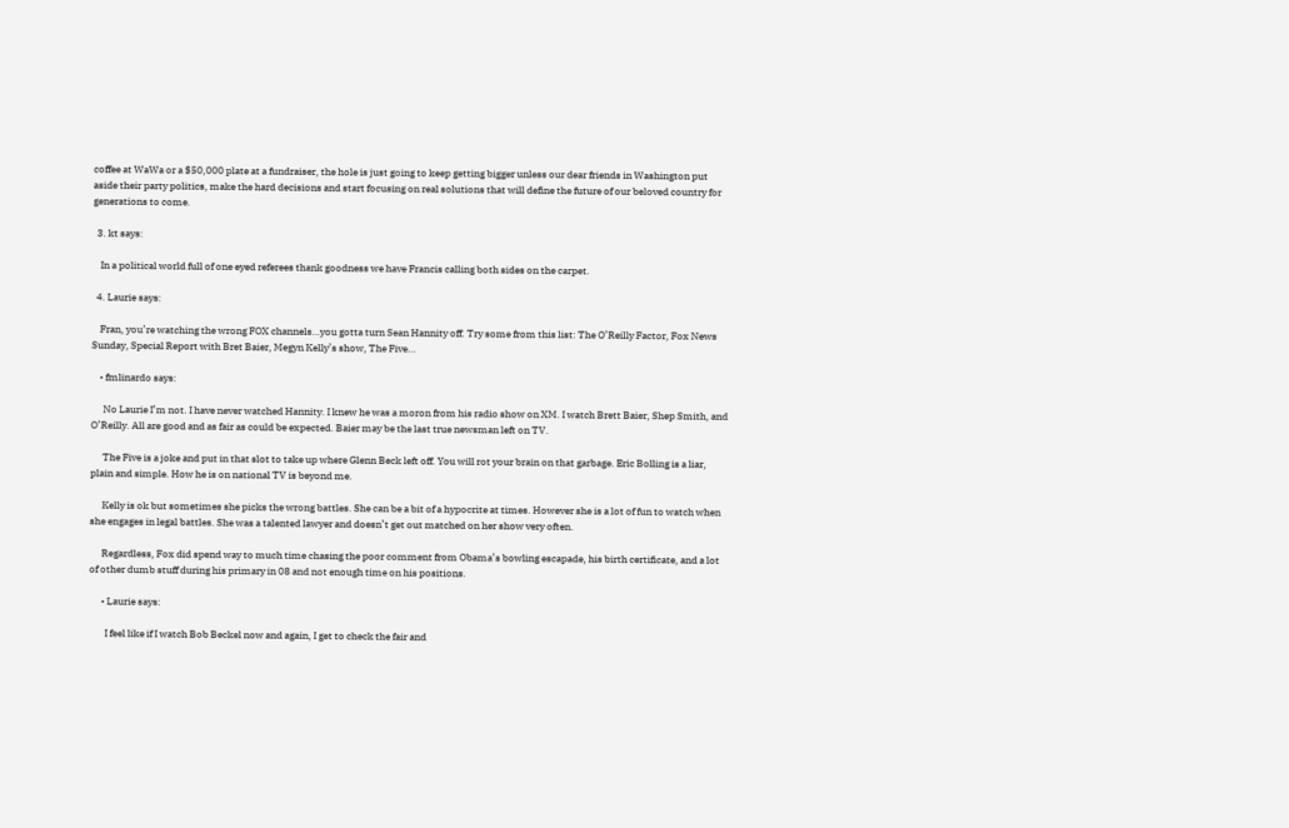coffee at WaWa or a $50,000 plate at a fundraiser, the hole is just going to keep getting bigger unless our dear friends in Washington put aside their party politics, make the hard decisions and start focusing on real solutions that will define the future of our beloved country for generations to come.

  3. kt says:

    In a political world full of one eyed referees thank goodness we have Francis calling both sides on the carpet.

  4. Laurie says:

    Fran, you’re watching the wrong FOX channels…you gotta turn Sean Hannity off. Try some from this list: The O’Reilly Factor, Fox News Sunday, Special Report with Bret Baier, Megyn Kelly’s show, The Five…

    • fmlinardo says:

      No Laurie I’m not. I have never watched Hannity. I knew he was a moron from his radio show on XM. I watch Brett Baier, Shep Smith, and O’Reilly. All are good and as fair as could be expected. Baier may be the last true newsman left on TV.

      The Five is a joke and put in that slot to take up where Glenn Beck left off. You will rot your brain on that garbage. Eric Bolling is a liar, plain and simple. How he is on national TV is beyond me.

      Kelly is ok but sometimes she picks the wrong battles. She can be a bit of a hypocrite at times. However she is a lot of fun to watch when she engages in legal battles. She was a talented lawyer and doesn’t get out matched on her show very often.

      Regardless, Fox did spend way to much time chasing the poor comment from Obama’s bowling escapade, his birth certificate, and a lot of other dumb stuff during his primary in 08 and not enough time on his positions.

      • Laurie says:

        I feel like if I watch Bob Beckel now and again, I get to check the fair and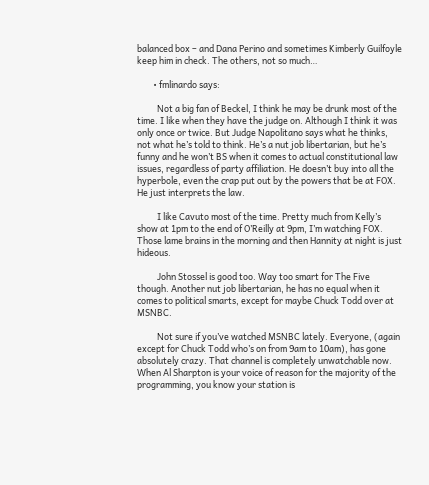balanced box – and Dana Perino and sometimes Kimberly Guilfoyle keep him in check. The others, not so much…

        • fmlinardo says:

          Not a big fan of Beckel, I think he may be drunk most of the time. I like when they have the judge on. Although I think it was only once or twice. But Judge Napolitano says what he thinks, not what he’s told to think. He’s a nut job libertarian, but he’s funny and he won’t BS when it comes to actual constitutional law issues, regardless of party affiliation. He doesn’t buy into all the hyperbole, even the crap put out by the powers that be at FOX. He just interprets the law.

          I like Cavuto most of the time. Pretty much from Kelly’s show at 1pm to the end of O’Reilly at 9pm, I’m watching FOX. Those lame brains in the morning and then Hannity at night is just hideous.

          John Stossel is good too. Way too smart for The Five though. Another nut job libertarian, he has no equal when it comes to political smarts, except for maybe Chuck Todd over at MSNBC.

          Not sure if you’ve watched MSNBC lately. Everyone, (again except for Chuck Todd who’s on from 9am to 10am), has gone absolutely crazy. That channel is completely unwatchable now. When Al Sharpton is your voice of reason for the majority of the programming, you know your station is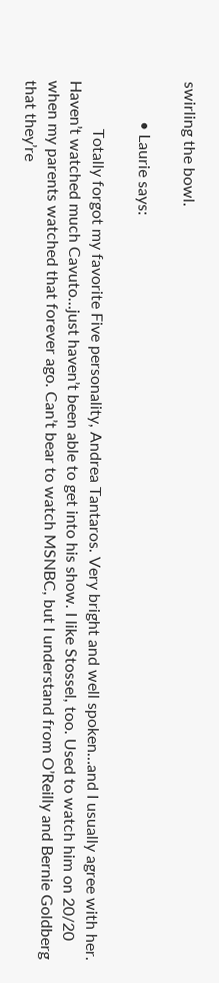swirling the bowl.

          • Laurie says:

            Totally forgot my favorite Five personality, Andrea Tantaros. Very bright and well spoken…and I usually agree with her. Haven’t watched much Cavuto…just haven’t been able to get into his show. I like Stossel, too. Used to watch him on 20/20 when my parents watched that forever ago. Can’t bear to watch MSNBC, but I understand from O’Reilly and Bernie Goldberg that they’re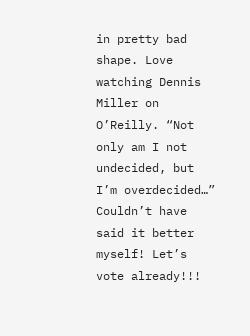in pretty bad shape. Love watching Dennis Miller on O’Reilly. “Not only am I not undecided, but I’m overdecided…” Couldn’t have said it better myself! Let’s vote already!!!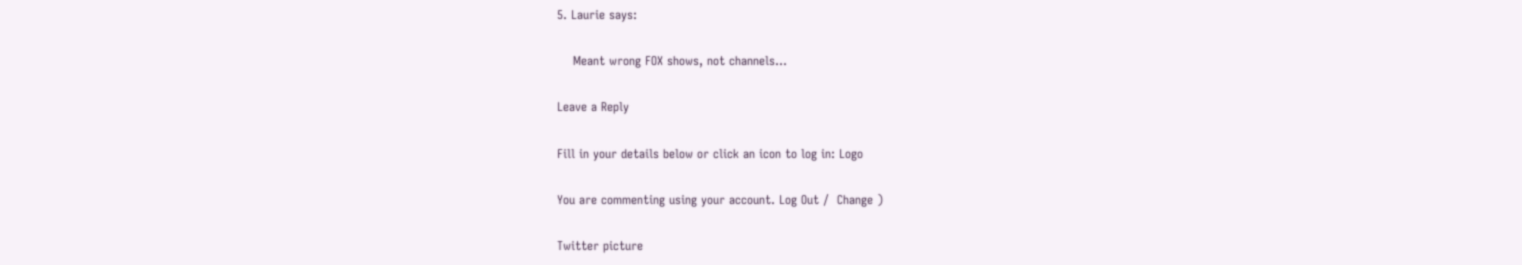5. Laurie says:

    Meant wrong FOX shows, not channels…

Leave a Reply

Fill in your details below or click an icon to log in: Logo

You are commenting using your account. Log Out /  Change )

Twitter picture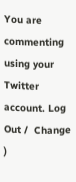You are commenting using your Twitter account. Log Out /  Change )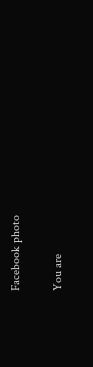Facebook photo

You are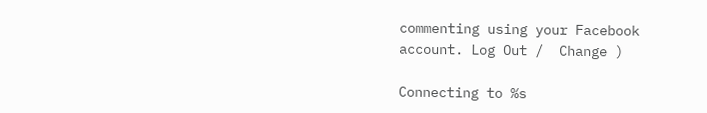commenting using your Facebook account. Log Out /  Change )

Connecting to %s